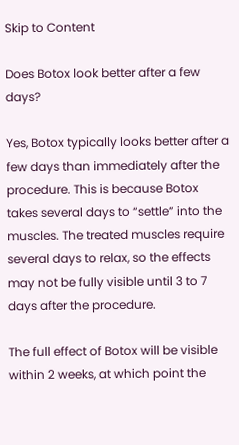Skip to Content

Does Botox look better after a few days?

Yes, Botox typically looks better after a few days than immediately after the procedure. This is because Botox takes several days to “settle” into the muscles. The treated muscles require several days to relax, so the effects may not be fully visible until 3 to 7 days after the procedure.

The full effect of Botox will be visible within 2 weeks, at which point the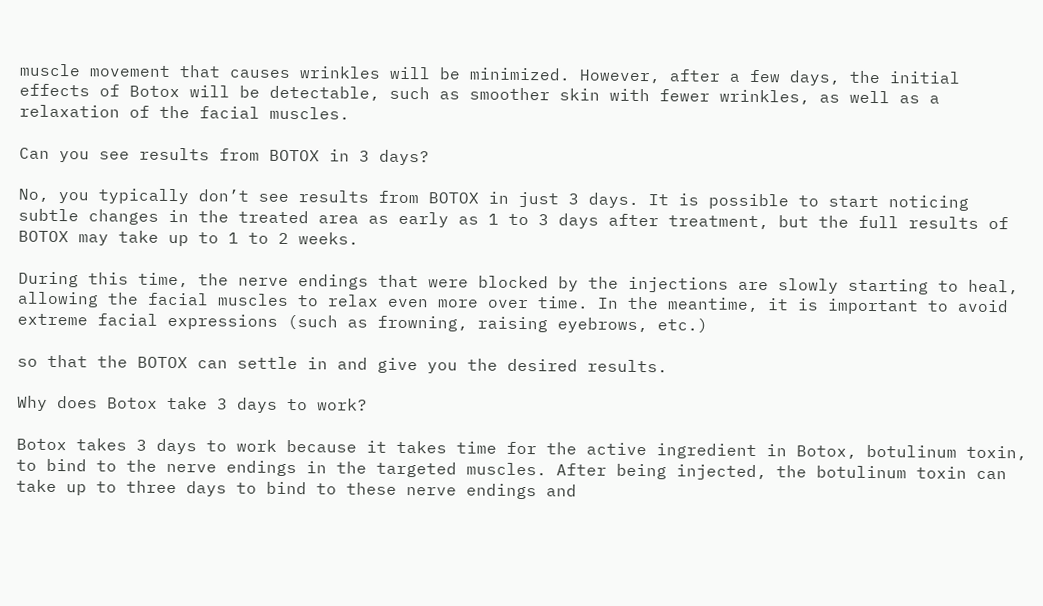muscle movement that causes wrinkles will be minimized. However, after a few days, the initial effects of Botox will be detectable, such as smoother skin with fewer wrinkles, as well as a relaxation of the facial muscles.

Can you see results from BOTOX in 3 days?

No, you typically don’t see results from BOTOX in just 3 days. It is possible to start noticing subtle changes in the treated area as early as 1 to 3 days after treatment, but the full results of BOTOX may take up to 1 to 2 weeks.

During this time, the nerve endings that were blocked by the injections are slowly starting to heal, allowing the facial muscles to relax even more over time. In the meantime, it is important to avoid extreme facial expressions (such as frowning, raising eyebrows, etc.)

so that the BOTOX can settle in and give you the desired results.

Why does Botox take 3 days to work?

Botox takes 3 days to work because it takes time for the active ingredient in Botox, botulinum toxin, to bind to the nerve endings in the targeted muscles. After being injected, the botulinum toxin can take up to three days to bind to these nerve endings and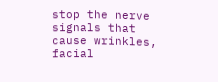stop the nerve signals that cause wrinkles, facial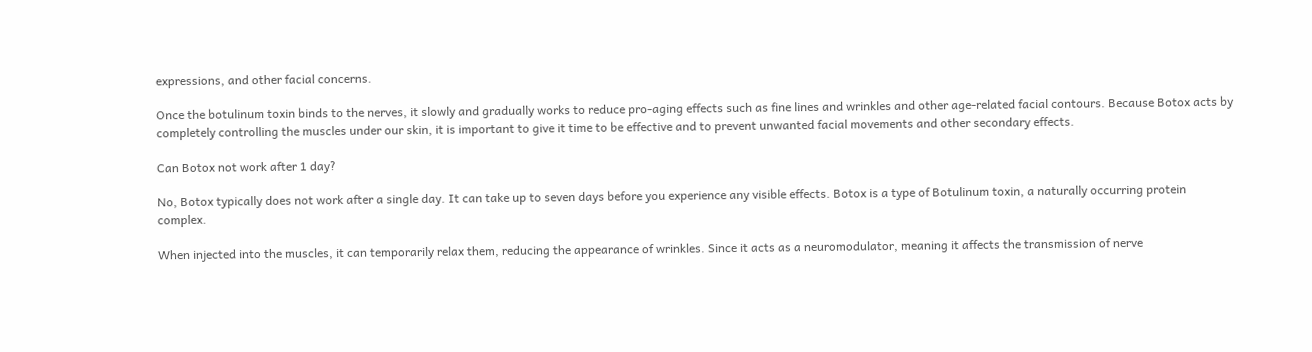expressions, and other facial concerns.

Once the botulinum toxin binds to the nerves, it slowly and gradually works to reduce pro-aging effects such as fine lines and wrinkles and other age-related facial contours. Because Botox acts by completely controlling the muscles under our skin, it is important to give it time to be effective and to prevent unwanted facial movements and other secondary effects.

Can Botox not work after 1 day?

No, Botox typically does not work after a single day. It can take up to seven days before you experience any visible effects. Botox is a type of Botulinum toxin, a naturally occurring protein complex.

When injected into the muscles, it can temporarily relax them, reducing the appearance of wrinkles. Since it acts as a neuromodulator, meaning it affects the transmission of nerve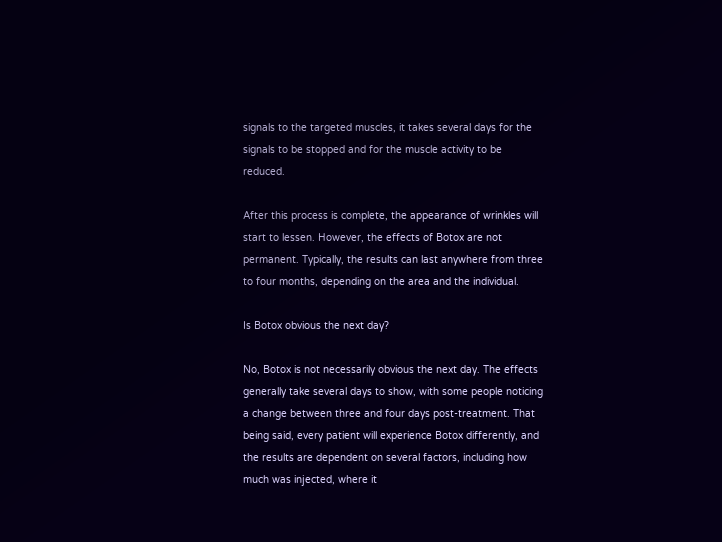signals to the targeted muscles, it takes several days for the signals to be stopped and for the muscle activity to be reduced.

After this process is complete, the appearance of wrinkles will start to lessen. However, the effects of Botox are not permanent. Typically, the results can last anywhere from three to four months, depending on the area and the individual.

Is Botox obvious the next day?

No, Botox is not necessarily obvious the next day. The effects generally take several days to show, with some people noticing a change between three and four days post-treatment. That being said, every patient will experience Botox differently, and the results are dependent on several factors, including how much was injected, where it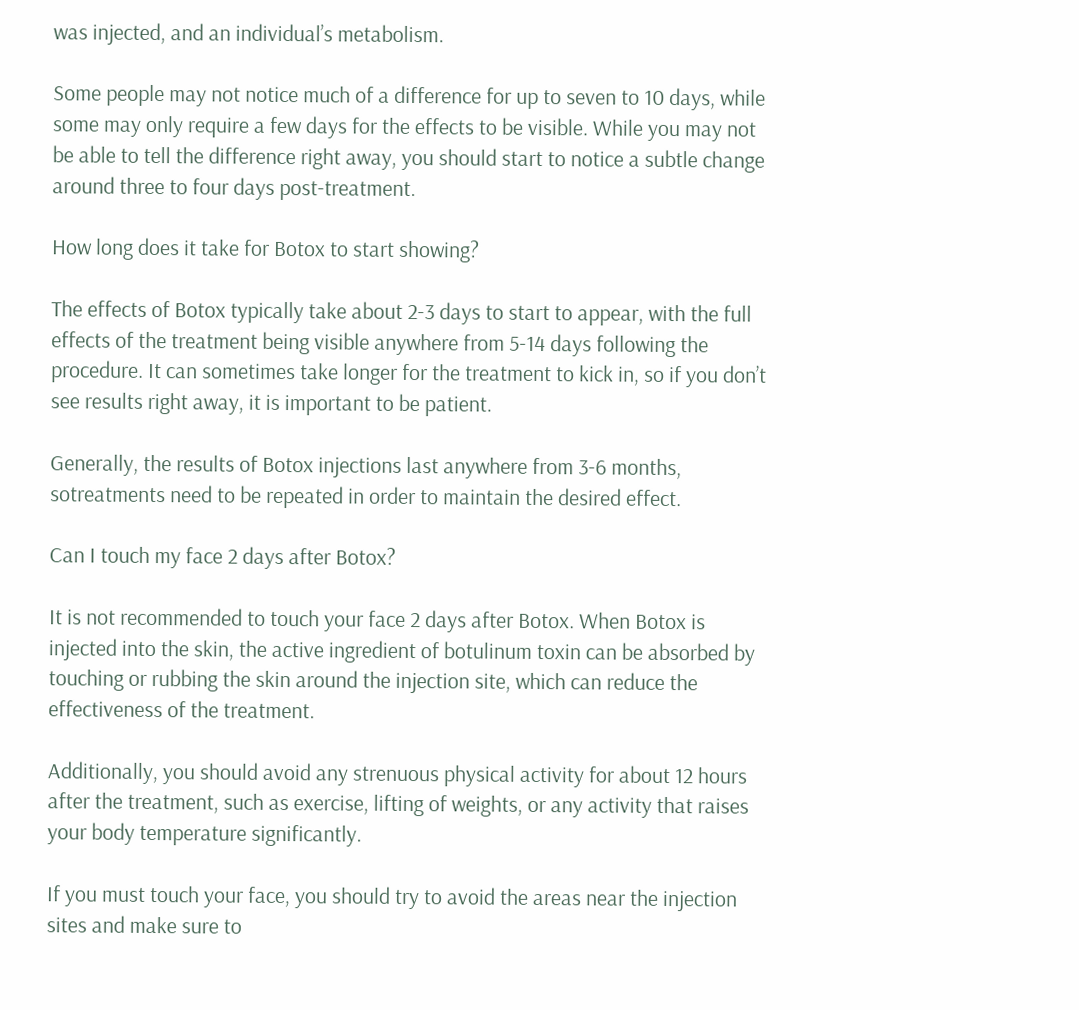was injected, and an individual’s metabolism.

Some people may not notice much of a difference for up to seven to 10 days, while some may only require a few days for the effects to be visible. While you may not be able to tell the difference right away, you should start to notice a subtle change around three to four days post-treatment.

How long does it take for Botox to start showing?

The effects of Botox typically take about 2-3 days to start to appear, with the full effects of the treatment being visible anywhere from 5-14 days following the procedure. It can sometimes take longer for the treatment to kick in, so if you don’t see results right away, it is important to be patient.

Generally, the results of Botox injections last anywhere from 3-6 months, sotreatments need to be repeated in order to maintain the desired effect.

Can I touch my face 2 days after Botox?

It is not recommended to touch your face 2 days after Botox. When Botox is injected into the skin, the active ingredient of botulinum toxin can be absorbed by touching or rubbing the skin around the injection site, which can reduce the effectiveness of the treatment.

Additionally, you should avoid any strenuous physical activity for about 12 hours after the treatment, such as exercise, lifting of weights, or any activity that raises your body temperature significantly.

If you must touch your face, you should try to avoid the areas near the injection sites and make sure to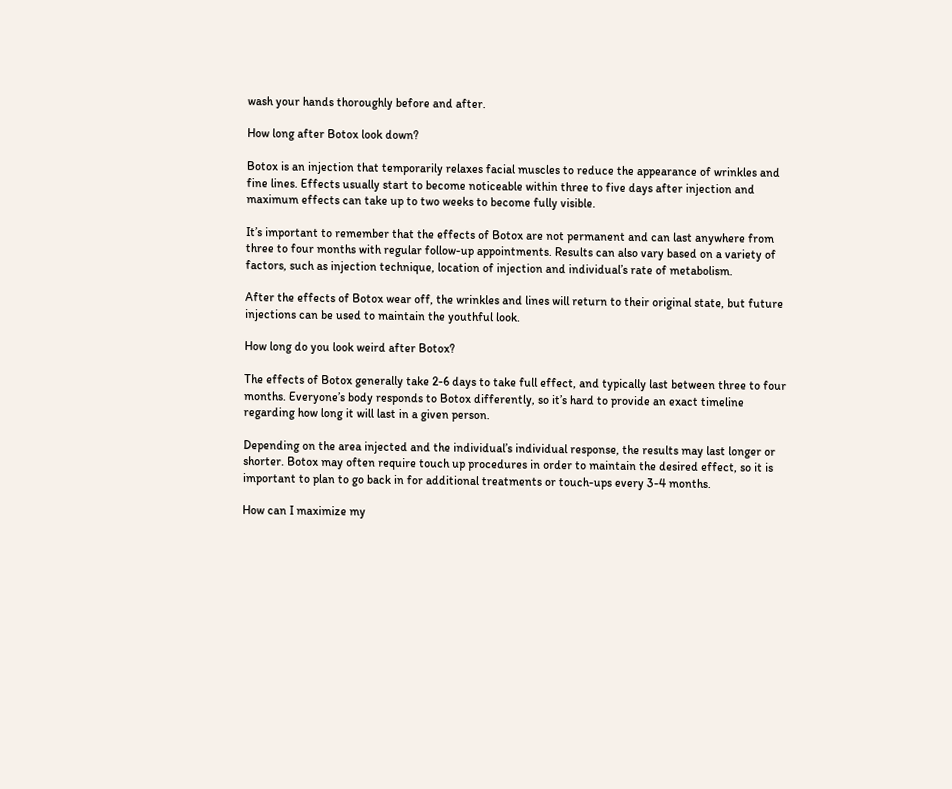wash your hands thoroughly before and after.

How long after Botox look down?

Botox is an injection that temporarily relaxes facial muscles to reduce the appearance of wrinkles and fine lines. Effects usually start to become noticeable within three to five days after injection and maximum effects can take up to two weeks to become fully visible.

It’s important to remember that the effects of Botox are not permanent and can last anywhere from three to four months with regular follow-up appointments. Results can also vary based on a variety of factors, such as injection technique, location of injection and individual’s rate of metabolism.

After the effects of Botox wear off, the wrinkles and lines will return to their original state, but future injections can be used to maintain the youthful look.

How long do you look weird after Botox?

The effects of Botox generally take 2-6 days to take full effect, and typically last between three to four months. Everyone’s body responds to Botox differently, so it’s hard to provide an exact timeline regarding how long it will last in a given person.

Depending on the area injected and the individual’s individual response, the results may last longer or shorter. Botox may often require touch up procedures in order to maintain the desired effect, so it is important to plan to go back in for additional treatments or touch-ups every 3-4 months.

How can I maximize my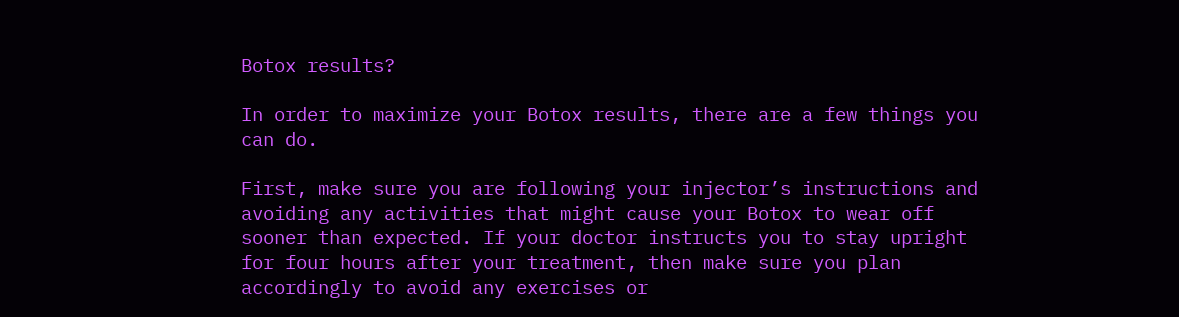Botox results?

In order to maximize your Botox results, there are a few things you can do.

First, make sure you are following your injector’s instructions and avoiding any activities that might cause your Botox to wear off sooner than expected. If your doctor instructs you to stay upright for four hours after your treatment, then make sure you plan accordingly to avoid any exercises or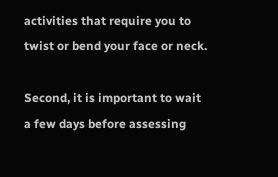activities that require you to twist or bend your face or neck.

Second, it is important to wait a few days before assessing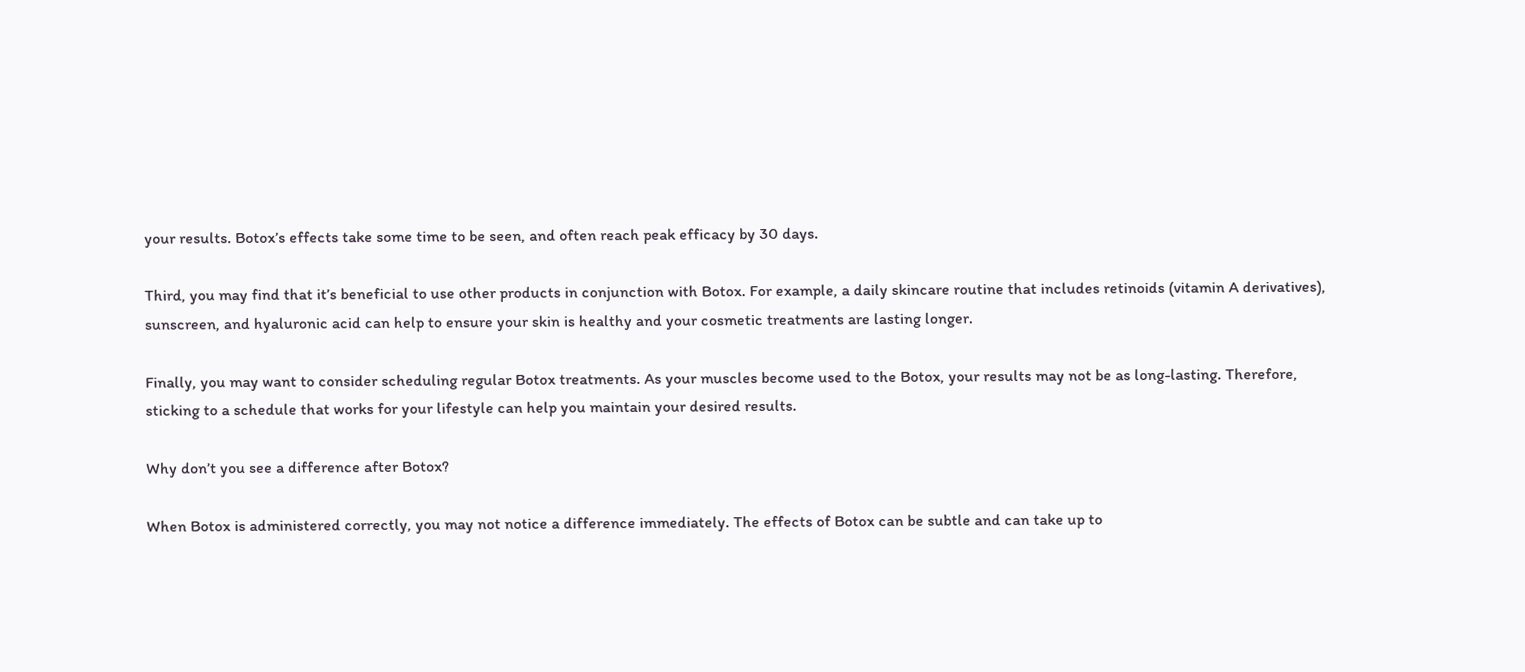your results. Botox’s effects take some time to be seen, and often reach peak efficacy by 30 days.

Third, you may find that it’s beneficial to use other products in conjunction with Botox. For example, a daily skincare routine that includes retinoids (vitamin A derivatives), sunscreen, and hyaluronic acid can help to ensure your skin is healthy and your cosmetic treatments are lasting longer.

Finally, you may want to consider scheduling regular Botox treatments. As your muscles become used to the Botox, your results may not be as long-lasting. Therefore, sticking to a schedule that works for your lifestyle can help you maintain your desired results.

Why don’t you see a difference after Botox?

When Botox is administered correctly, you may not notice a difference immediately. The effects of Botox can be subtle and can take up to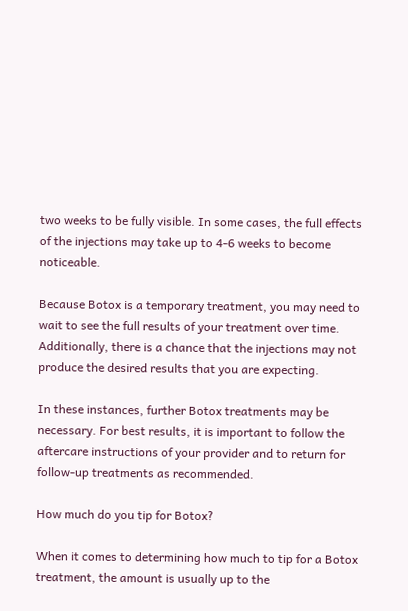two weeks to be fully visible. In some cases, the full effects of the injections may take up to 4-6 weeks to become noticeable.

Because Botox is a temporary treatment, you may need to wait to see the full results of your treatment over time. Additionally, there is a chance that the injections may not produce the desired results that you are expecting.

In these instances, further Botox treatments may be necessary. For best results, it is important to follow the aftercare instructions of your provider and to return for follow-up treatments as recommended.

How much do you tip for Botox?

When it comes to determining how much to tip for a Botox treatment, the amount is usually up to the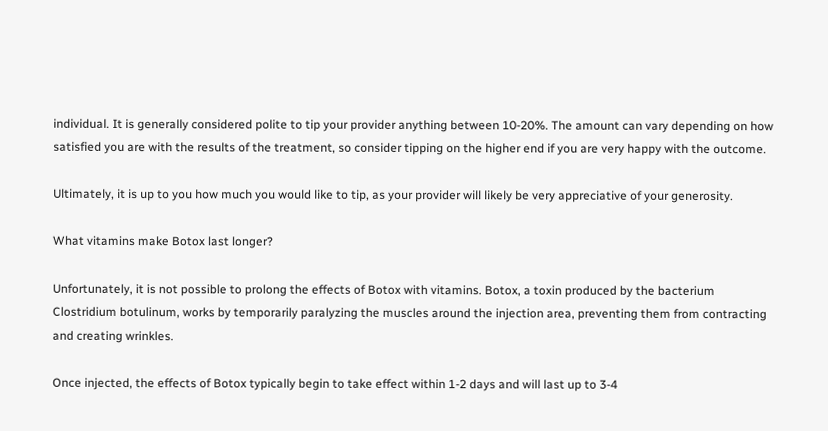individual. It is generally considered polite to tip your provider anything between 10-20%. The amount can vary depending on how satisfied you are with the results of the treatment, so consider tipping on the higher end if you are very happy with the outcome.

Ultimately, it is up to you how much you would like to tip, as your provider will likely be very appreciative of your generosity.

What vitamins make Botox last longer?

Unfortunately, it is not possible to prolong the effects of Botox with vitamins. Botox, a toxin produced by the bacterium Clostridium botulinum, works by temporarily paralyzing the muscles around the injection area, preventing them from contracting and creating wrinkles.

Once injected, the effects of Botox typically begin to take effect within 1-2 days and will last up to 3-4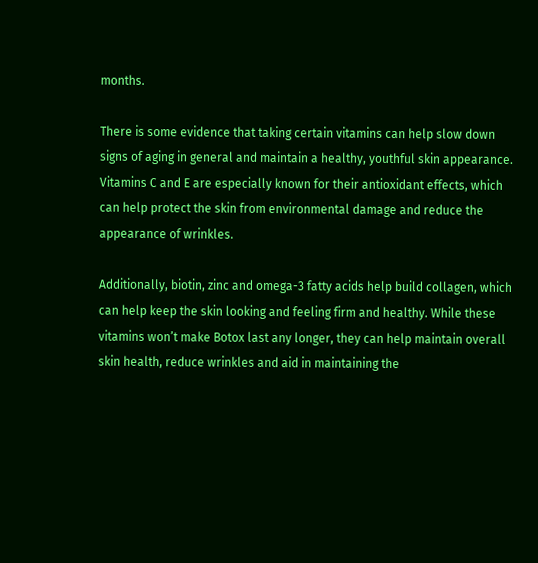months.

There is some evidence that taking certain vitamins can help slow down signs of aging in general and maintain a healthy, youthful skin appearance. Vitamins C and E are especially known for their antioxidant effects, which can help protect the skin from environmental damage and reduce the appearance of wrinkles.

Additionally, biotin, zinc and omega-3 fatty acids help build collagen, which can help keep the skin looking and feeling firm and healthy. While these vitamins won’t make Botox last any longer, they can help maintain overall skin health, reduce wrinkles and aid in maintaining the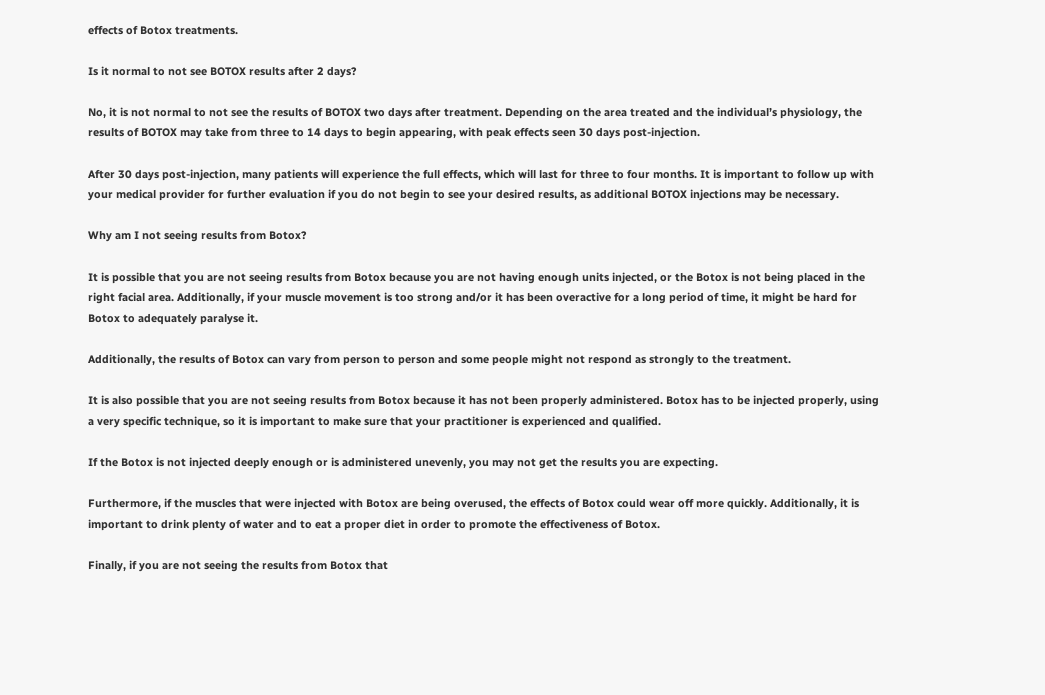effects of Botox treatments.

Is it normal to not see BOTOX results after 2 days?

No, it is not normal to not see the results of BOTOX two days after treatment. Depending on the area treated and the individual’s physiology, the results of BOTOX may take from three to 14 days to begin appearing, with peak effects seen 30 days post-injection.

After 30 days post-injection, many patients will experience the full effects, which will last for three to four months. It is important to follow up with your medical provider for further evaluation if you do not begin to see your desired results, as additional BOTOX injections may be necessary.

Why am I not seeing results from Botox?

It is possible that you are not seeing results from Botox because you are not having enough units injected, or the Botox is not being placed in the right facial area. Additionally, if your muscle movement is too strong and/or it has been overactive for a long period of time, it might be hard for Botox to adequately paralyse it.

Additionally, the results of Botox can vary from person to person and some people might not respond as strongly to the treatment.

It is also possible that you are not seeing results from Botox because it has not been properly administered. Botox has to be injected properly, using a very specific technique, so it is important to make sure that your practitioner is experienced and qualified.

If the Botox is not injected deeply enough or is administered unevenly, you may not get the results you are expecting.

Furthermore, if the muscles that were injected with Botox are being overused, the effects of Botox could wear off more quickly. Additionally, it is important to drink plenty of water and to eat a proper diet in order to promote the effectiveness of Botox.

Finally, if you are not seeing the results from Botox that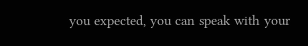you expected, you can speak with your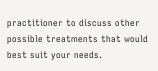practitioner to discuss other possible treatments that would best suit your needs.